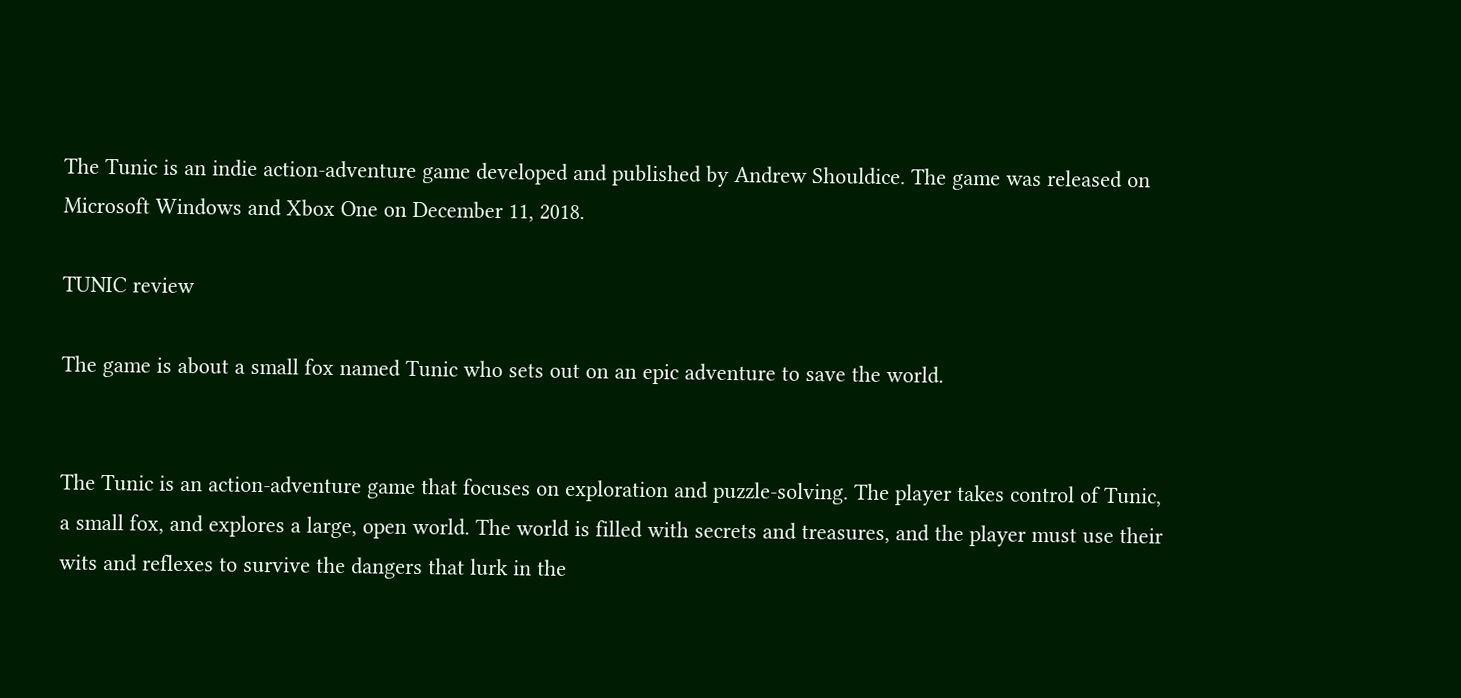The Tunic is an indie action-adventure game developed and published by Andrew Shouldice. The game was released on Microsoft Windows and Xbox One on December 11, 2018.

TUNIC review

The game is about a small fox named Tunic who sets out on an epic adventure to save the world.


The Tunic is an action-adventure game that focuses on exploration and puzzle-solving. The player takes control of Tunic, a small fox, and explores a large, open world. The world is filled with secrets and treasures, and the player must use their wits and reflexes to survive the dangers that lurk in the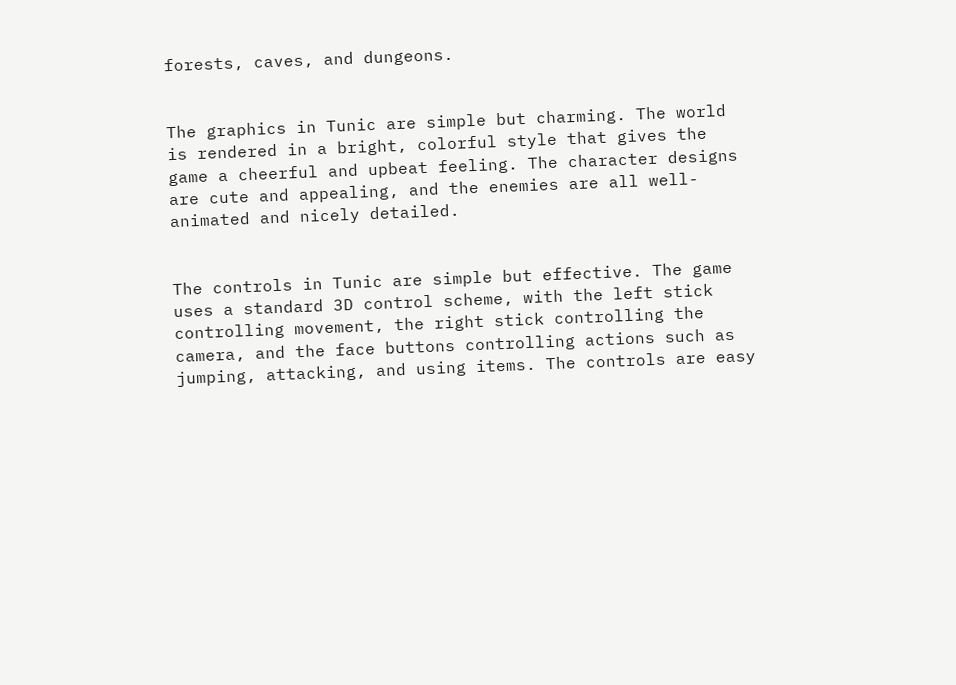forests, caves, and dungeons.


The graphics in Tunic are simple but charming. The world is rendered in a bright, colorful style that gives the game a cheerful and upbeat feeling. The character designs are cute and appealing, and the enemies are all well-animated and nicely detailed.


The controls in Tunic are simple but effective. The game uses a standard 3D control scheme, with the left stick controlling movement, the right stick controlling the camera, and the face buttons controlling actions such as jumping, attacking, and using items. The controls are easy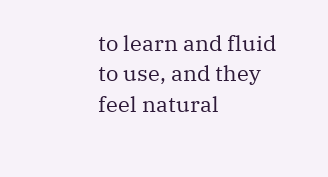to learn and fluid to use, and they feel natural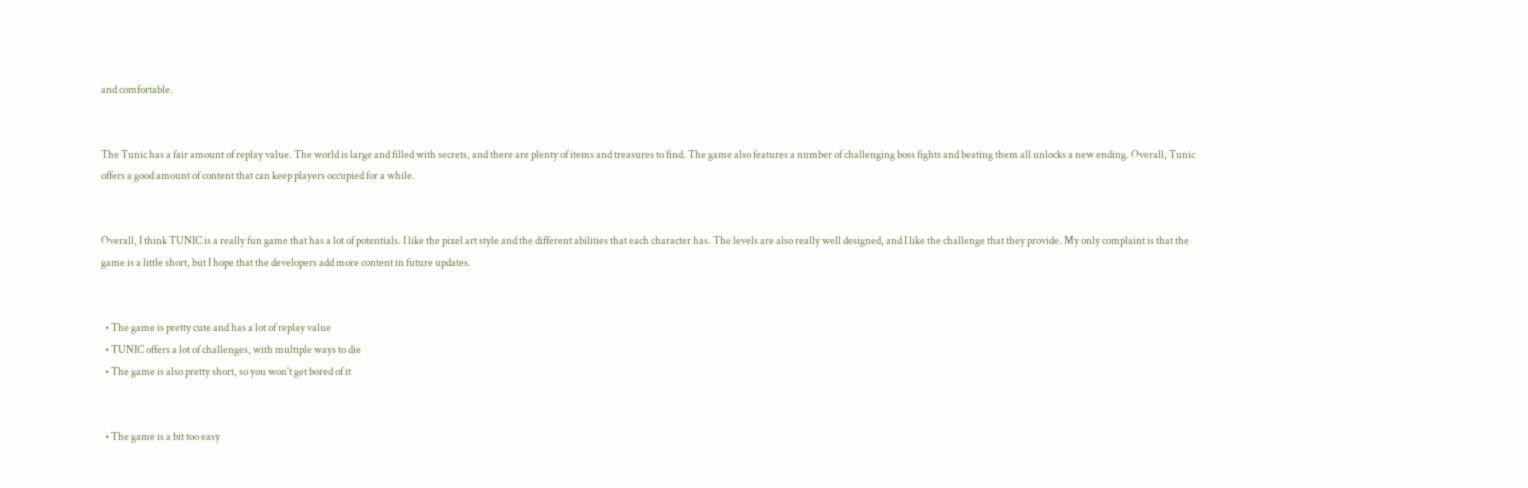and comfortable.


The Tunic has a fair amount of replay value. The world is large and filled with secrets, and there are plenty of items and treasures to find. The game also features a number of challenging boss fights and beating them all unlocks a new ending. Overall, Tunic offers a good amount of content that can keep players occupied for a while.


Overall, I think TUNIC is a really fun game that has a lot of potentials. I like the pixel art style and the different abilities that each character has. The levels are also really well designed, and I like the challenge that they provide. My only complaint is that the game is a little short, but I hope that the developers add more content in future updates.


  • The game is pretty cute and has a lot of replay value
  • TUNIC offers a lot of challenges, with multiple ways to die
  • The game is also pretty short, so you won't get bored of it


  • The game is a bit too easy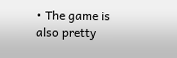• The game is also pretty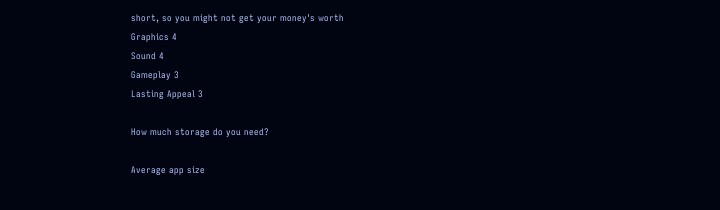short, so you might not get your money's worth
Graphics 4
Sound 4
Gameplay 3
Lasting Appeal 3

How much storage do you need?

Average app size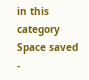in this category
Space saved -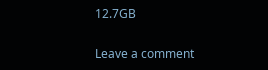12.7GB

Leave a comment